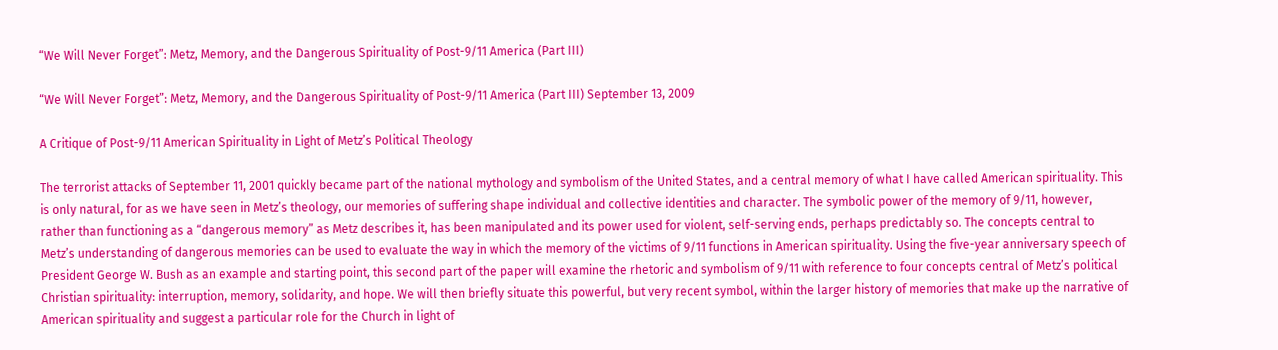“We Will Never Forget”: Metz, Memory, and the Dangerous Spirituality of Post-9/11 America (Part III)

“We Will Never Forget”: Metz, Memory, and the Dangerous Spirituality of Post-9/11 America (Part III) September 13, 2009

A Critique of Post-9/11 American Spirituality in Light of Metz’s Political Theology

The terrorist attacks of September 11, 2001 quickly became part of the national mythology and symbolism of the United States, and a central memory of what I have called American spirituality. This is only natural, for as we have seen in Metz’s theology, our memories of suffering shape individual and collective identities and character. The symbolic power of the memory of 9/11, however, rather than functioning as a “dangerous memory” as Metz describes it, has been manipulated and its power used for violent, self-serving ends, perhaps predictably so. The concepts central to Metz’s understanding of dangerous memories can be used to evaluate the way in which the memory of the victims of 9/11 functions in American spirituality. Using the five-year anniversary speech of President George W. Bush as an example and starting point, this second part of the paper will examine the rhetoric and symbolism of 9/11 with reference to four concepts central of Metz’s political Christian spirituality: interruption, memory, solidarity, and hope. We will then briefly situate this powerful, but very recent symbol, within the larger history of memories that make up the narrative of American spirituality and suggest a particular role for the Church in light of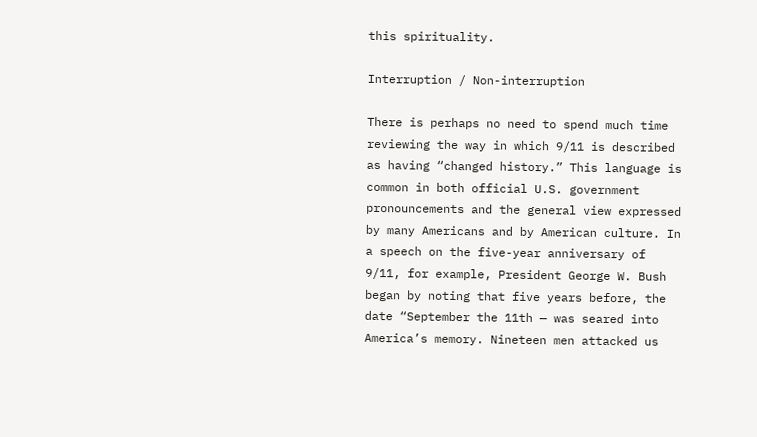this spirituality.

Interruption / Non-interruption

There is perhaps no need to spend much time reviewing the way in which 9/11 is described as having “changed history.” This language is common in both official U.S. government pronouncements and the general view expressed by many Americans and by American culture. In a speech on the five-year anniversary of 9/11, for example, President George W. Bush began by noting that five years before, the date “September the 11th — was seared into America’s memory. Nineteen men attacked us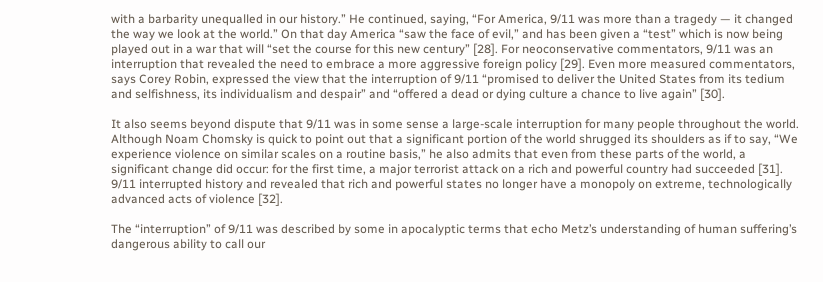with a barbarity unequalled in our history.” He continued, saying, “For America, 9/11 was more than a tragedy — it changed the way we look at the world.” On that day America “saw the face of evil,” and has been given a “test” which is now being played out in a war that will “set the course for this new century” [28]. For neoconservative commentators, 9/11 was an interruption that revealed the need to embrace a more aggressive foreign policy [29]. Even more measured commentators, says Corey Robin, expressed the view that the interruption of 9/11 “promised to deliver the United States from its tedium and selfishness, its individualism and despair” and “offered a dead or dying culture a chance to live again” [30].

It also seems beyond dispute that 9/11 was in some sense a large-scale interruption for many people throughout the world. Although Noam Chomsky is quick to point out that a significant portion of the world shrugged its shoulders as if to say, “We experience violence on similar scales on a routine basis,” he also admits that even from these parts of the world, a significant change did occur: for the first time, a major terrorist attack on a rich and powerful country had succeeded [31]. 9/11 interrupted history and revealed that rich and powerful states no longer have a monopoly on extreme, technologically advanced acts of violence [32].

The “interruption” of 9/11 was described by some in apocalyptic terms that echo Metz’s understanding of human suffering’s dangerous ability to call our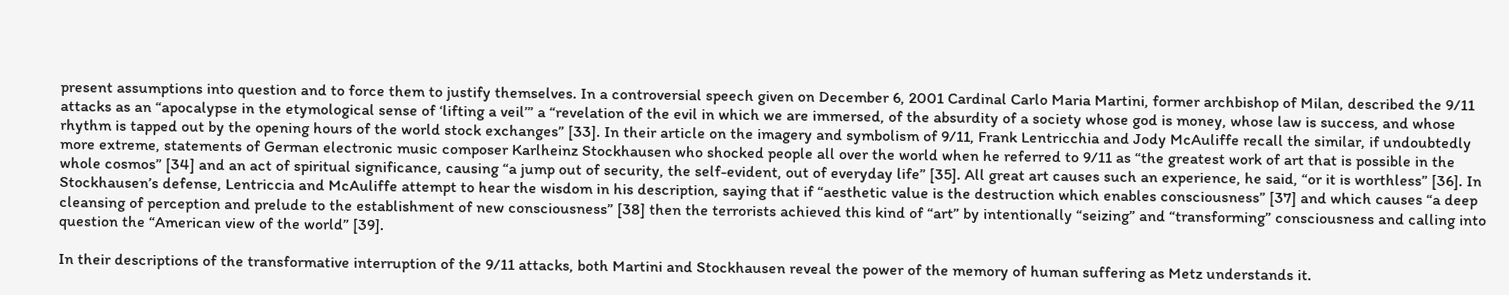present assumptions into question and to force them to justify themselves. In a controversial speech given on December 6, 2001 Cardinal Carlo Maria Martini, former archbishop of Milan, described the 9/11 attacks as an “apocalypse in the etymological sense of ‘lifting a veil’” a “revelation of the evil in which we are immersed, of the absurdity of a society whose god is money, whose law is success, and whose rhythm is tapped out by the opening hours of the world stock exchanges” [33]. In their article on the imagery and symbolism of 9/11, Frank Lentricchia and Jody McAuliffe recall the similar, if undoubtedly more extreme, statements of German electronic music composer Karlheinz Stockhausen who shocked people all over the world when he referred to 9/11 as “the greatest work of art that is possible in the whole cosmos” [34] and an act of spiritual significance, causing “a jump out of security, the self-evident, out of everyday life” [35]. All great art causes such an experience, he said, “or it is worthless” [36]. In Stockhausen’s defense, Lentriccia and McAuliffe attempt to hear the wisdom in his description, saying that if “aesthetic value is the destruction which enables consciousness” [37] and which causes “a deep cleansing of perception and prelude to the establishment of new consciousness” [38] then the terrorists achieved this kind of “art” by intentionally “seizing” and “transforming” consciousness and calling into question the “American view of the world” [39].

In their descriptions of the transformative interruption of the 9/11 attacks, both Martini and Stockhausen reveal the power of the memory of human suffering as Metz understands it.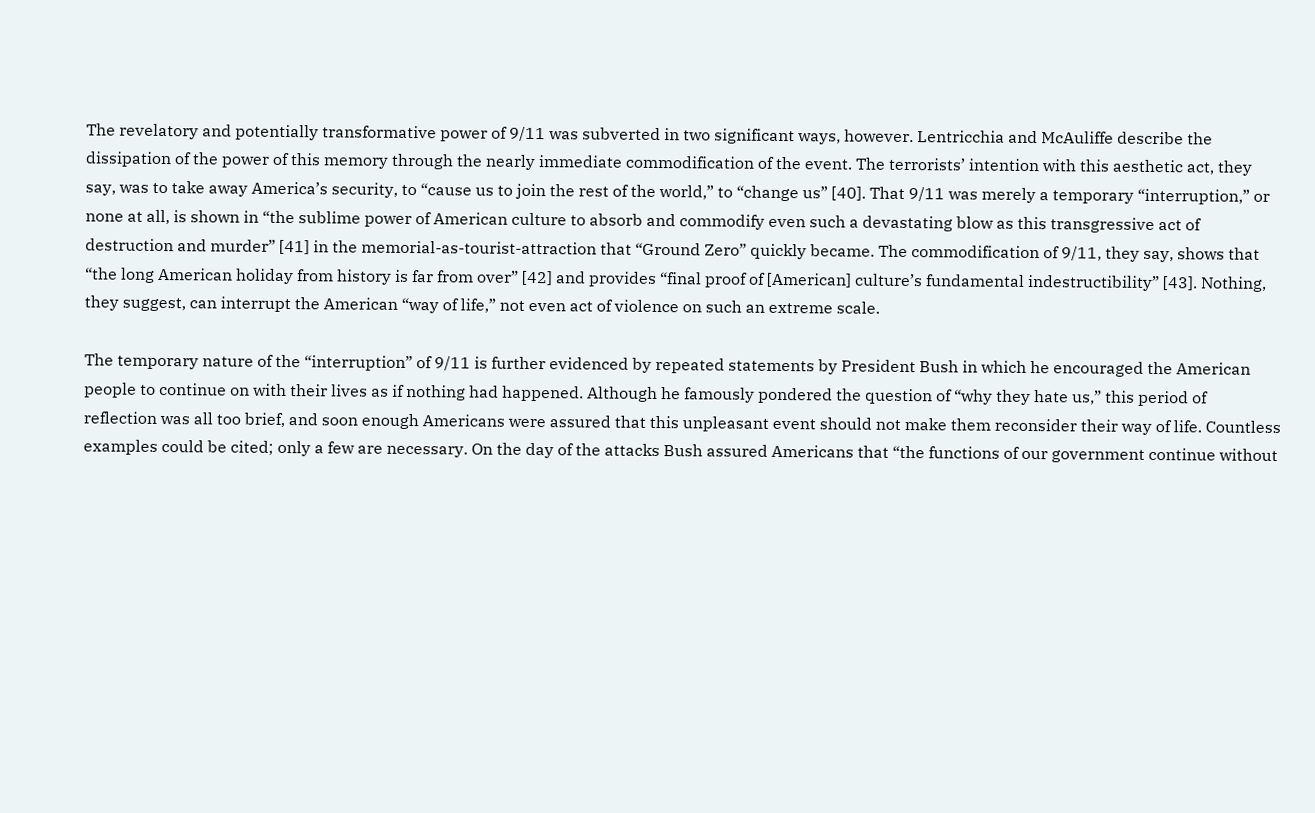The revelatory and potentially transformative power of 9/11 was subverted in two significant ways, however. Lentricchia and McAuliffe describe the dissipation of the power of this memory through the nearly immediate commodification of the event. The terrorists’ intention with this aesthetic act, they say, was to take away America’s security, to “cause us to join the rest of the world,” to “change us” [40]. That 9/11 was merely a temporary “interruption,” or none at all, is shown in “the sublime power of American culture to absorb and commodify even such a devastating blow as this transgressive act of destruction and murder” [41] in the memorial-as-tourist-attraction that “Ground Zero” quickly became. The commodification of 9/11, they say, shows that “the long American holiday from history is far from over” [42] and provides “final proof of [American] culture’s fundamental indestructibility” [43]. Nothing, they suggest, can interrupt the American “way of life,” not even act of violence on such an extreme scale.

The temporary nature of the “interruption” of 9/11 is further evidenced by repeated statements by President Bush in which he encouraged the American people to continue on with their lives as if nothing had happened. Although he famously pondered the question of “why they hate us,” this period of reflection was all too brief, and soon enough Americans were assured that this unpleasant event should not make them reconsider their way of life. Countless examples could be cited; only a few are necessary. On the day of the attacks Bush assured Americans that “the functions of our government continue without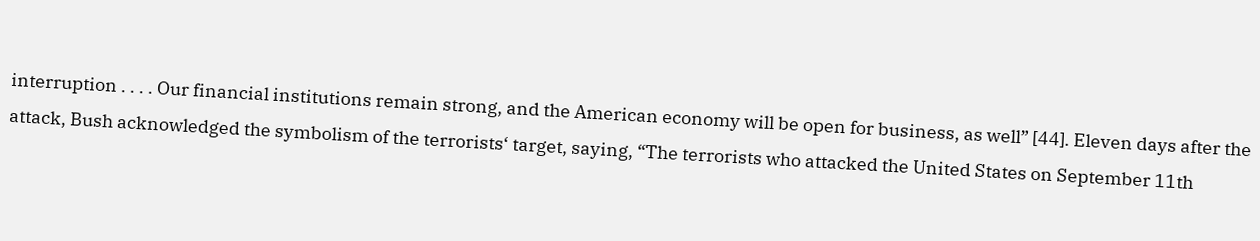interruption . . . . Our financial institutions remain strong, and the American economy will be open for business, as well” [44]. Eleven days after the attack, Bush acknowledged the symbolism of the terrorists‘ target, saying, “The terrorists who attacked the United States on September 11th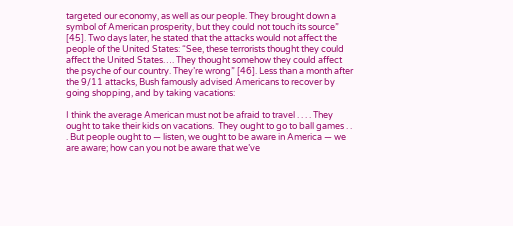targeted our economy, as well as our people. They brought down a symbol of American prosperity, but they could not touch its source” [45]. Two days later, he stated that the attacks would not affect the people of the United States: “See, these terrorists thought they could affect the United States…. They thought somehow they could affect the psyche of our country. They’re wrong” [46]. Less than a month after the 9/11 attacks, Bush famously advised Americans to recover by going shopping, and by taking vacations:

I think the average American must not be afraid to travel . . . . They ought to take their kids on vacations.  They ought to go to ball games . . . But people ought to — listen, we ought to be aware in America — we are aware; how can you not be aware that we’ve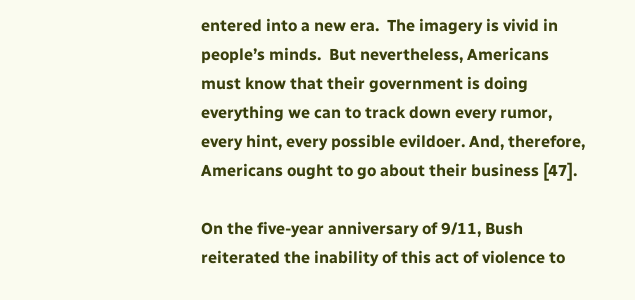entered into a new era.  The imagery is vivid in people’s minds.  But nevertheless, Americans must know that their government is doing everything we can to track down every rumor, every hint, every possible evildoer. And, therefore, Americans ought to go about their business [47].

On the five-year anniversary of 9/11, Bush reiterated the inability of this act of violence to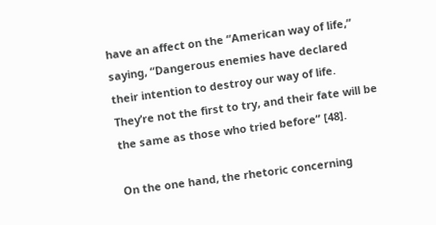have an affect on the “American way of life,” saying, “Dangerous enemies have declared their intention to destroy our way of life. They’re not the first to try, and their fate will be the same as those who tried before” [48].

On the one hand, the rhetoric concerning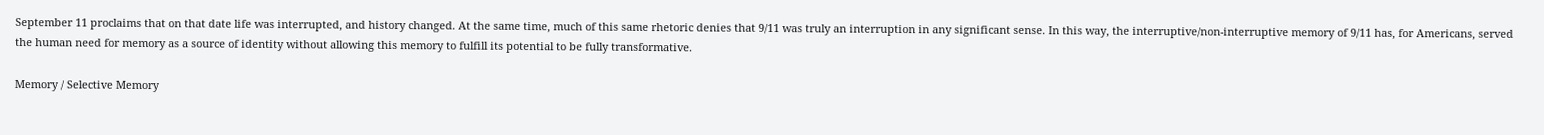September 11 proclaims that on that date life was interrupted, and history changed. At the same time, much of this same rhetoric denies that 9/11 was truly an interruption in any significant sense. In this way, the interruptive/non-interruptive memory of 9/11 has, for Americans, served the human need for memory as a source of identity without allowing this memory to fulfill its potential to be fully transformative.

Memory / Selective Memory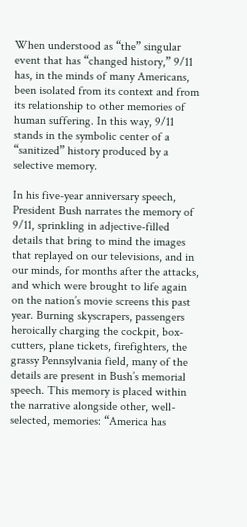When understood as “the” singular event that has “changed history,” 9/11 has, in the minds of many Americans, been isolated from its context and from its relationship to other memories of human suffering. In this way, 9/11 stands in the symbolic center of a “sanitized” history produced by a selective memory.

In his five-year anniversary speech, President Bush narrates the memory of 9/11, sprinkling in adjective-filled details that bring to mind the images that replayed on our televisions, and in our minds, for months after the attacks, and which were brought to life again on the nation’s movie screens this past year. Burning skyscrapers, passengers heroically charging the cockpit, box-cutters, plane tickets, firefighters, the grassy Pennsylvania field, many of the details are present in Bush’s memorial speech. This memory is placed within the narrative alongside other, well-selected, memories: “America has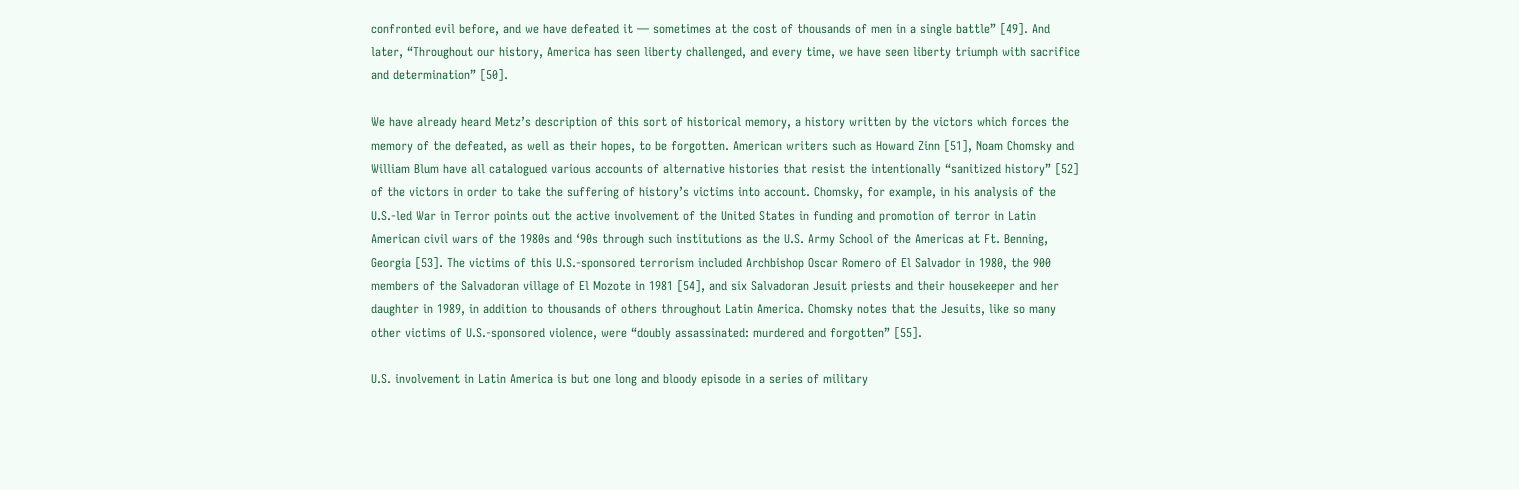confronted evil before, and we have defeated it — sometimes at the cost of thousands of men in a single battle” [49]. And later, “Throughout our history, America has seen liberty challenged, and every time, we have seen liberty triumph with sacrifice and determination” [50].

We have already heard Metz’s description of this sort of historical memory, a history written by the victors which forces the memory of the defeated, as well as their hopes, to be forgotten. American writers such as Howard Zinn [51], Noam Chomsky and William Blum have all catalogued various accounts of alternative histories that resist the intentionally “sanitized history” [52] of the victors in order to take the suffering of history’s victims into account. Chomsky, for example, in his analysis of the U.S.-led War in Terror points out the active involvement of the United States in funding and promotion of terror in Latin American civil wars of the 1980s and ‘90s through such institutions as the U.S. Army School of the Americas at Ft. Benning, Georgia [53]. The victims of this U.S.-sponsored terrorism included Archbishop Oscar Romero of El Salvador in 1980, the 900 members of the Salvadoran village of El Mozote in 1981 [54], and six Salvadoran Jesuit priests and their housekeeper and her daughter in 1989, in addition to thousands of others throughout Latin America. Chomsky notes that the Jesuits, like so many other victims of U.S.-sponsored violence, were “doubly assassinated: murdered and forgotten” [55].

U.S. involvement in Latin America is but one long and bloody episode in a series of military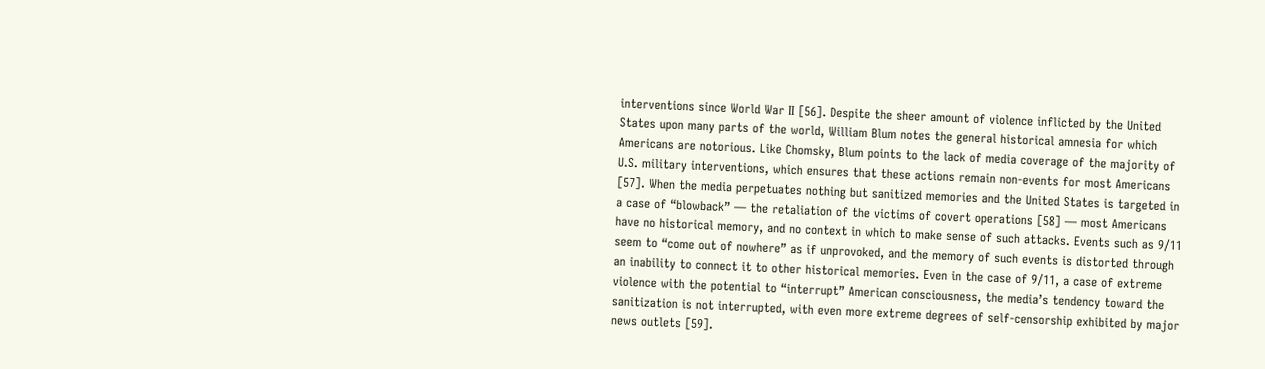interventions since World War II [56]. Despite the sheer amount of violence inflicted by the United States upon many parts of the world, William Blum notes the general historical amnesia for which Americans are notorious. Like Chomsky, Blum points to the lack of media coverage of the majority of U.S. military interventions, which ensures that these actions remain non-events for most Americans [57]. When the media perpetuates nothing but sanitized memories and the United States is targeted in a case of “blowback” — the retaliation of the victims of covert operations [58] — most Americans have no historical memory, and no context in which to make sense of such attacks. Events such as 9/11 seem to “come out of nowhere” as if unprovoked, and the memory of such events is distorted through an inability to connect it to other historical memories. Even in the case of 9/11, a case of extreme violence with the potential to “interrupt” American consciousness, the media’s tendency toward the sanitization is not interrupted, with even more extreme degrees of self-censorship exhibited by major news outlets [59].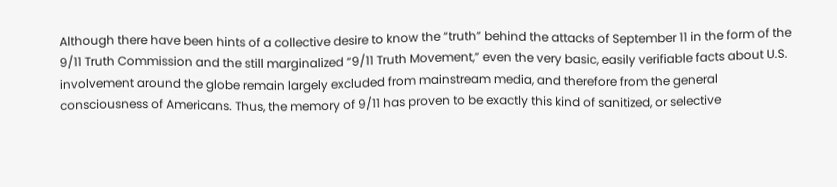Although there have been hints of a collective desire to know the “truth” behind the attacks of September 11 in the form of the 9/11 Truth Commission and the still marginalized “9/11 Truth Movement,” even the very basic, easily verifiable facts about U.S. involvement around the globe remain largely excluded from mainstream media, and therefore from the general consciousness of Americans. Thus, the memory of 9/11 has proven to be exactly this kind of sanitized, or selective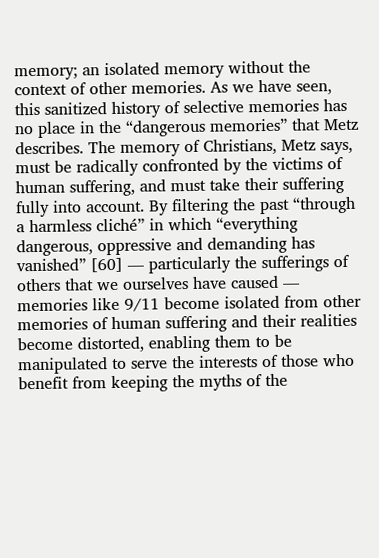memory; an isolated memory without the context of other memories. As we have seen, this sanitized history of selective memories has no place in the “dangerous memories” that Metz describes. The memory of Christians, Metz says, must be radically confronted by the victims of human suffering, and must take their suffering fully into account. By filtering the past “through a harmless cliché” in which “everything dangerous, oppressive and demanding has vanished” [60] — particularly the sufferings of others that we ourselves have caused — memories like 9/11 become isolated from other memories of human suffering and their realities become distorted, enabling them to be manipulated to serve the interests of those who benefit from keeping the myths of the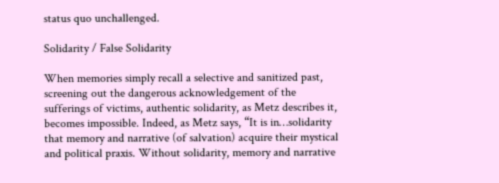status quo unchallenged.

Solidarity / False Solidarity

When memories simply recall a selective and sanitized past, screening out the dangerous acknowledgement of the sufferings of victims, authentic solidarity, as Metz describes it, becomes impossible. Indeed, as Metz says, “It is in…solidarity that memory and narrative (of salvation) acquire their mystical and political praxis. Without solidarity, memory and narrative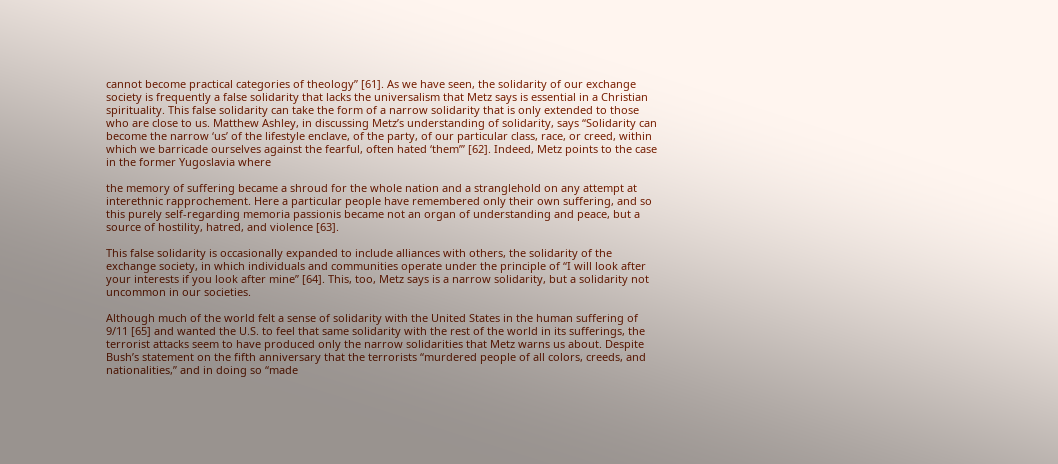cannot become practical categories of theology” [61]. As we have seen, the solidarity of our exchange society is frequently a false solidarity that lacks the universalism that Metz says is essential in a Christian spirituality. This false solidarity can take the form of a narrow solidarity that is only extended to those who are close to us. Matthew Ashley, in discussing Metz’s understanding of solidarity, says “Solidarity can become the narrow ‘us’ of the lifestyle enclave, of the party, of our particular class, race, or creed, within which we barricade ourselves against the fearful, often hated ‘them’” [62]. Indeed, Metz points to the case in the former Yugoslavia where

the memory of suffering became a shroud for the whole nation and a stranglehold on any attempt at interethnic rapprochement. Here a particular people have remembered only their own suffering, and so this purely self-regarding memoria passionis became not an organ of understanding and peace, but a source of hostility, hatred, and violence [63].

This false solidarity is occasionally expanded to include alliances with others, the solidarity of the exchange society, in which individuals and communities operate under the principle of “I will look after your interests if you look after mine” [64]. This, too, Metz says is a narrow solidarity, but a solidarity not uncommon in our societies.

Although much of the world felt a sense of solidarity with the United States in the human suffering of 9/11 [65] and wanted the U.S. to feel that same solidarity with the rest of the world in its sufferings, the terrorist attacks seem to have produced only the narrow solidarities that Metz warns us about. Despite Bush’s statement on the fifth anniversary that the terrorists “murdered people of all colors, creeds, and nationalities,” and in doing so “made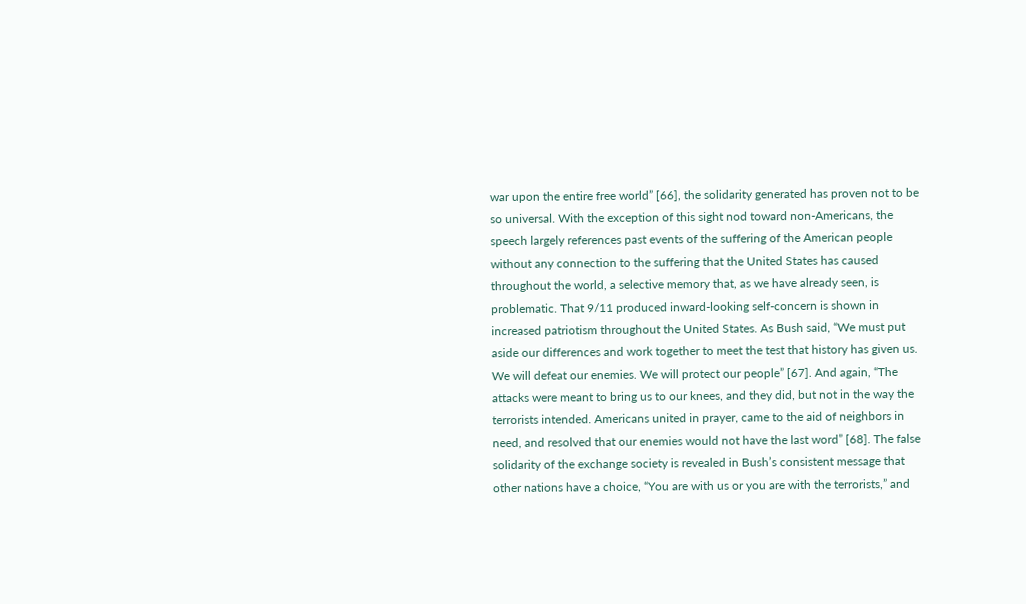war upon the entire free world” [66], the solidarity generated has proven not to be so universal. With the exception of this sight nod toward non-Americans, the speech largely references past events of the suffering of the American people without any connection to the suffering that the United States has caused throughout the world, a selective memory that, as we have already seen, is problematic. That 9/11 produced inward-looking self-concern is shown in increased patriotism throughout the United States. As Bush said, “We must put aside our differences and work together to meet the test that history has given us. We will defeat our enemies. We will protect our people” [67]. And again, “The attacks were meant to bring us to our knees, and they did, but not in the way the terrorists intended. Americans united in prayer, came to the aid of neighbors in need, and resolved that our enemies would not have the last word” [68]. The false solidarity of the exchange society is revealed in Bush’s consistent message that other nations have a choice, “You are with us or you are with the terrorists,” and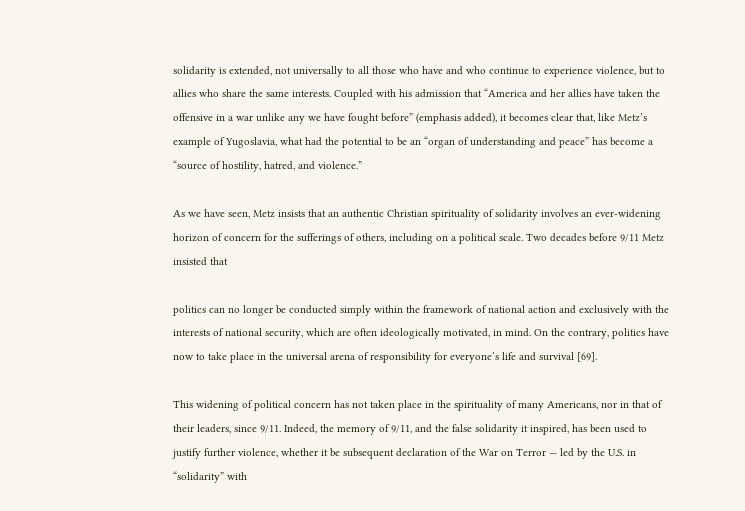solidarity is extended, not universally to all those who have and who continue to experience violence, but to allies who share the same interests. Coupled with his admission that “America and her allies have taken the offensive in a war unlike any we have fought before” (emphasis added), it becomes clear that, like Metz’s example of Yugoslavia, what had the potential to be an “organ of understanding and peace” has become a “source of hostility, hatred, and violence.”

As we have seen, Metz insists that an authentic Christian spirituality of solidarity involves an ever-widening horizon of concern for the sufferings of others, including on a political scale. Two decades before 9/11 Metz insisted that

politics can no longer be conducted simply within the framework of national action and exclusively with the interests of national security, which are often ideologically motivated, in mind. On the contrary, politics have now to take place in the universal arena of responsibility for everyone’s life and survival [69].

This widening of political concern has not taken place in the spirituality of many Americans, nor in that of their leaders, since 9/11. Indeed, the memory of 9/11, and the false solidarity it inspired, has been used to justify further violence, whether it be subsequent declaration of the War on Terror — led by the U.S. in “solidarity” with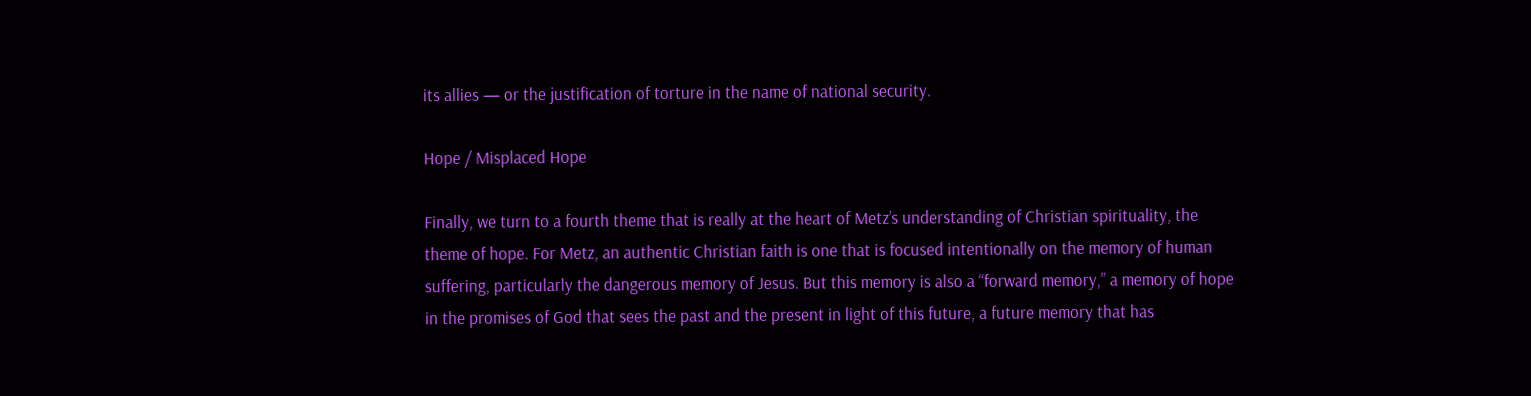its allies — or the justification of torture in the name of national security.

Hope / Misplaced Hope

Finally, we turn to a fourth theme that is really at the heart of Metz’s understanding of Christian spirituality, the theme of hope. For Metz, an authentic Christian faith is one that is focused intentionally on the memory of human suffering, particularly the dangerous memory of Jesus. But this memory is also a “forward memory,” a memory of hope in the promises of God that sees the past and the present in light of this future, a future memory that has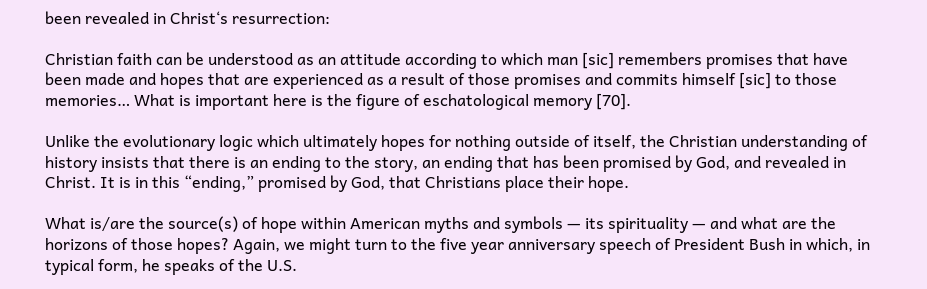been revealed in Christ‘s resurrection:

Christian faith can be understood as an attitude according to which man [sic] remembers promises that have been made and hopes that are experienced as a result of those promises and commits himself [sic] to those memories… What is important here is the figure of eschatological memory [70].

Unlike the evolutionary logic which ultimately hopes for nothing outside of itself, the Christian understanding of history insists that there is an ending to the story, an ending that has been promised by God, and revealed in Christ. It is in this “ending,” promised by God, that Christians place their hope.

What is/are the source(s) of hope within American myths and symbols — its spirituality — and what are the horizons of those hopes? Again, we might turn to the five year anniversary speech of President Bush in which, in typical form, he speaks of the U.S.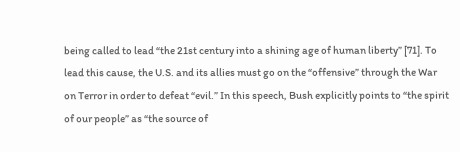being called to lead “the 21st century into a shining age of human liberty” [71]. To lead this cause, the U.S. and its allies must go on the “offensive” through the War on Terror in order to defeat “evil.” In this speech, Bush explicitly points to “the spirit of our people” as “the source of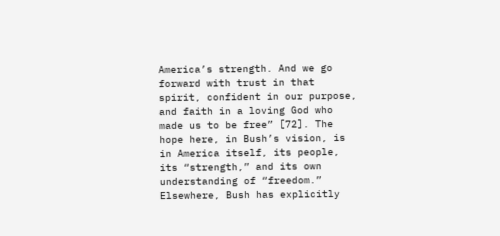America’s strength. And we go forward with trust in that spirit, confident in our purpose, and faith in a loving God who made us to be free” [72]. The hope here, in Bush’s vision, is in America itself, its people, its “strength,” and its own understanding of “freedom.” Elsewhere, Bush has explicitly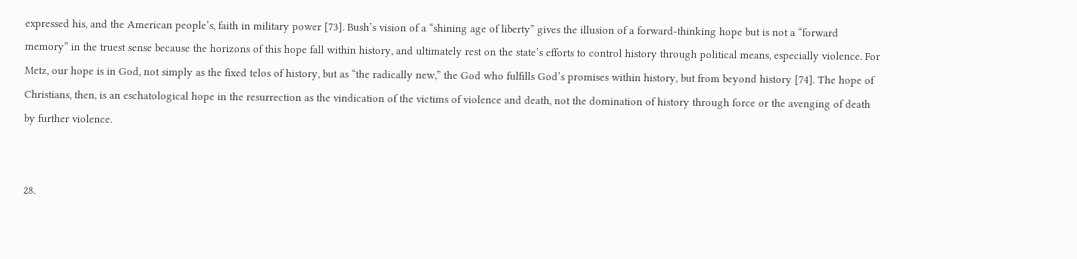expressed his, and the American people’s, faith in military power [73]. Bush’s vision of a “shining age of liberty” gives the illusion of a forward-thinking hope but is not a “forward memory” in the truest sense because the horizons of this hope fall within history, and ultimately rest on the state’s efforts to control history through political means, especially violence. For Metz, our hope is in God, not simply as the fixed telos of history, but as “the radically new,” the God who fulfills God’s promises within history, but from beyond history [74]. The hope of Christians, then, is an eschatological hope in the resurrection as the vindication of the victims of violence and death, not the domination of history through force or the avenging of death by further violence.


28.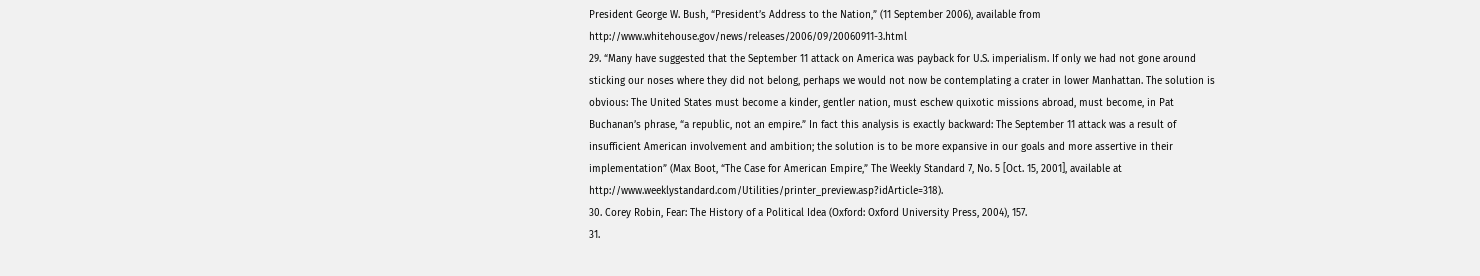President George W. Bush, “President’s Address to the Nation,” (11 September 2006), available from http://www.whitehouse.gov/news/releases/2006/09/20060911-3.html
29. “Many have suggested that the September 11 attack on America was payback for U.S. imperialism. If only we had not gone around sticking our noses where they did not belong, perhaps we would not now be contemplating a crater in lower Manhattan. The solution is obvious: The United States must become a kinder, gentler nation, must eschew quixotic missions abroad, must become, in Pat Buchanan’s phrase, “a republic, not an empire.” In fact this analysis is exactly backward: The September 11 attack was a result of insufficient American involvement and ambition; the solution is to be more expansive in our goals and more assertive in their implementation” (Max Boot, “The Case for American Empire,” The Weekly Standard 7, No. 5 [Oct. 15, 2001], available at http://www.weeklystandard.com/Utilities/printer_preview.asp?idArticle=318).
30. Corey Robin, Fear: The History of a Political Idea (Oxford: Oxford University Press, 2004), 157.
31.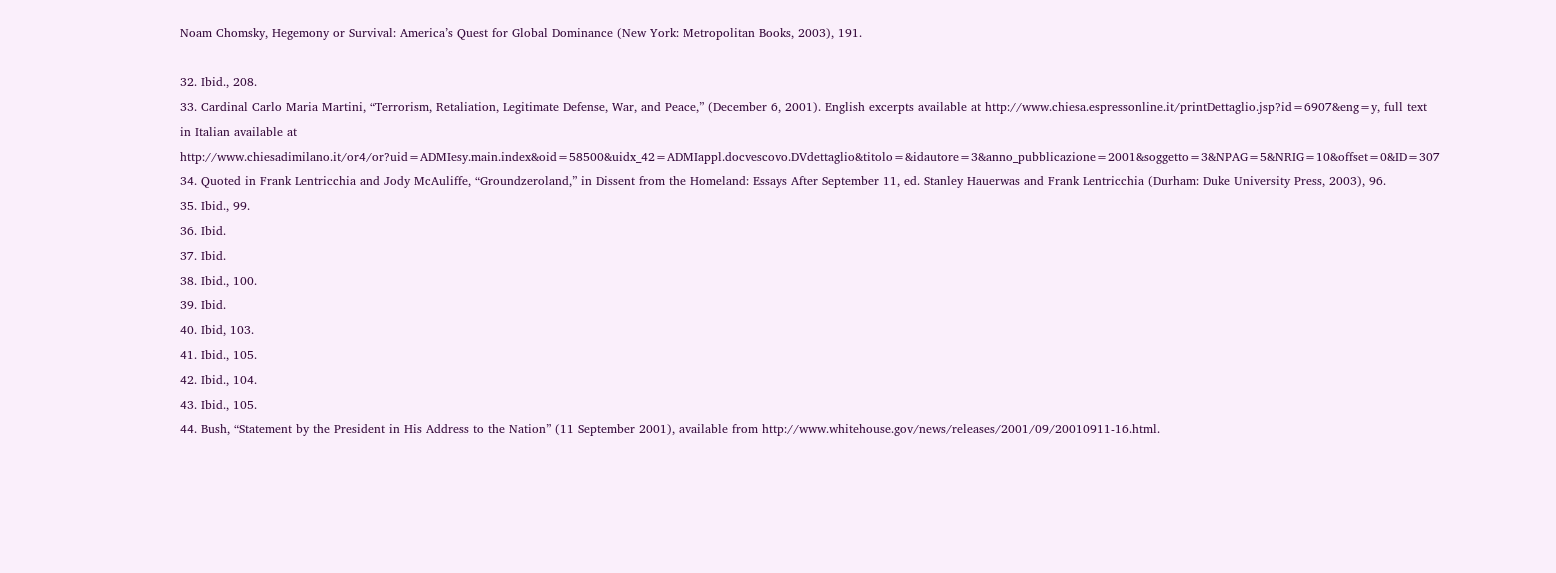Noam Chomsky, Hegemony or Survival: America’s Quest for Global Dominance (New York: Metropolitan Books, 2003), 191.

32. Ibid., 208.
33. Cardinal Carlo Maria Martini, “Terrorism, Retaliation, Legitimate Defense, War, and Peace,” (December 6, 2001). English excerpts available at http://www.chiesa.espressonline.it/printDettaglio.jsp?id=6907&eng=y, full text in Italian available at http://www.chiesadimilano.it/or4/or?uid=ADMIesy.main.index&oid=58500&uidx_42=ADMIappl.docvescovo.DVdettaglio&titolo=&idautore=3&anno_pubblicazione=2001&soggetto=3&NPAG=5&NRIG=10&offset=0&ID=307
34. Quoted in Frank Lentricchia and Jody McAuliffe, “Groundzeroland,” in Dissent from the Homeland: Essays After September 11, ed. Stanley Hauerwas and Frank Lentricchia (Durham: Duke University Press, 2003), 96.
35. Ibid., 99.
36. Ibid.
37. Ibid.
38. Ibid., 100.
39. Ibid.
40. Ibid, 103.
41. Ibid., 105.
42. Ibid., 104.
43. Ibid., 105.
44. Bush, “Statement by the President in His Address to the Nation” (11 September 2001), available from http://www.whitehouse.gov/news/releases/2001/09/20010911-16.html.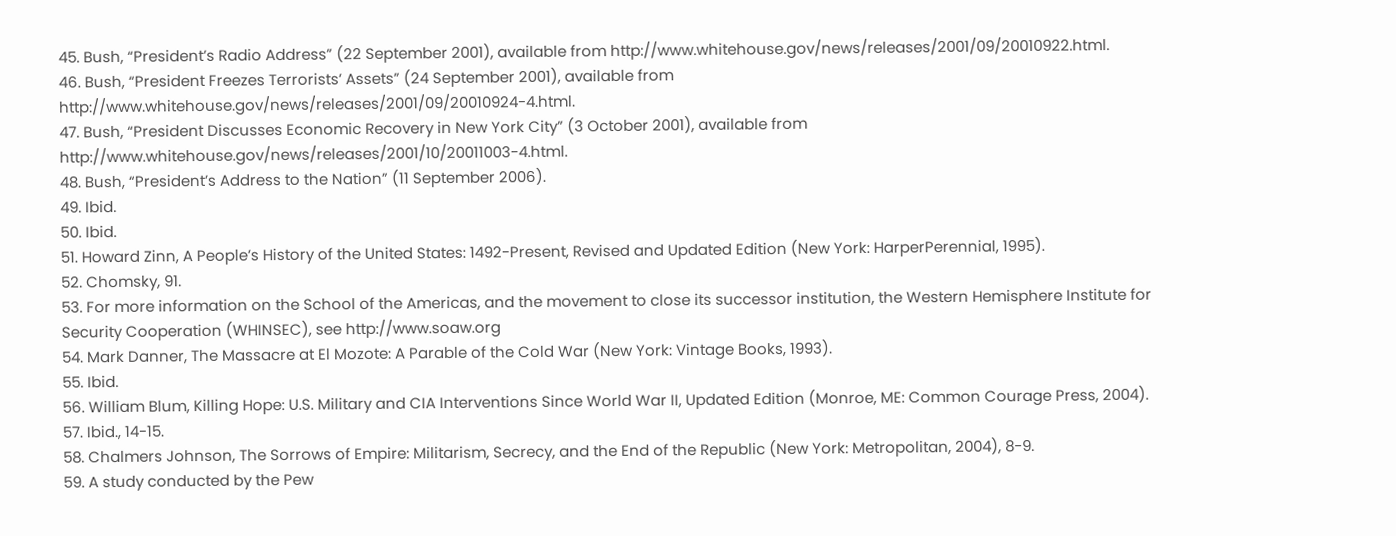45. Bush, “President’s Radio Address” (22 September 2001), available from http://www.whitehouse.gov/news/releases/2001/09/20010922.html.
46. Bush, “President Freezes Terrorists’ Assets” (24 September 2001), available from http://www.whitehouse.gov/news/releases/2001/09/20010924-4.html.
47. Bush, “President Discusses Economic Recovery in New York City” (3 October 2001), available from http://www.whitehouse.gov/news/releases/2001/10/20011003-4.html.
48. Bush, “President’s Address to the Nation” (11 September 2006).
49. Ibid.
50. Ibid.
51. Howard Zinn, A People’s History of the United States: 1492-Present, Revised and Updated Edition (New York: HarperPerennial, 1995).
52. Chomsky, 91.
53. For more information on the School of the Americas, and the movement to close its successor institution, the Western Hemisphere Institute for Security Cooperation (WHINSEC), see http://www.soaw.org
54. Mark Danner, The Massacre at El Mozote: A Parable of the Cold War (New York: Vintage Books, 1993).
55. Ibid.
56. William Blum, Killing Hope: U.S. Military and CIA Interventions Since World War II, Updated Edition (Monroe, ME: Common Courage Press, 2004).
57. Ibid., 14-15.
58. Chalmers Johnson, The Sorrows of Empire: Militarism, Secrecy, and the End of the Republic (New York: Metropolitan, 2004), 8-9.
59. A study conducted by the Pew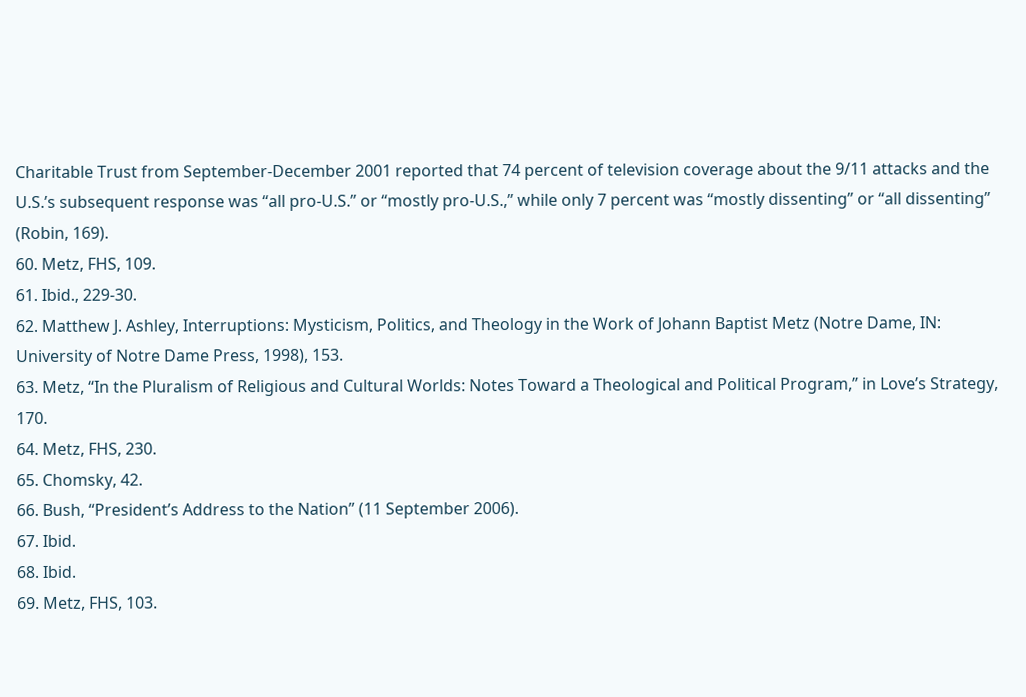Charitable Trust from September-December 2001 reported that 74 percent of television coverage about the 9/11 attacks and the U.S.’s subsequent response was “all pro-U.S.” or “mostly pro-U.S.,” while only 7 percent was “mostly dissenting” or “all dissenting” (Robin, 169).
60. Metz, FHS, 109.
61. Ibid., 229-30.
62. Matthew J. Ashley, Interruptions: Mysticism, Politics, and Theology in the Work of Johann Baptist Metz (Notre Dame, IN: University of Notre Dame Press, 1998), 153.
63. Metz, “In the Pluralism of Religious and Cultural Worlds: Notes Toward a Theological and Political Program,” in Love’s Strategy, 170.
64. Metz, FHS, 230.
65. Chomsky, 42.
66. Bush, “President’s Address to the Nation” (11 September 2006).
67. Ibid.
68. Ibid.
69. Metz, FHS, 103.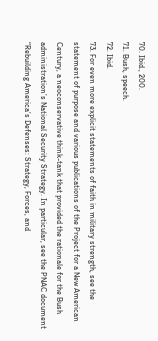70. Ibid., 200.
71. Bush, speech.
72. Ibid.
73. For even more explicit statements of faith in military strength, see the statement of purpose and various publications of the Project for a New American Century, a neoconservative think-tank that provided the rationale for the Bush administration’s National Security Strategy. In particular, see the PNAC document “Rebuilding America’s Defenses: Strategy, Forces, and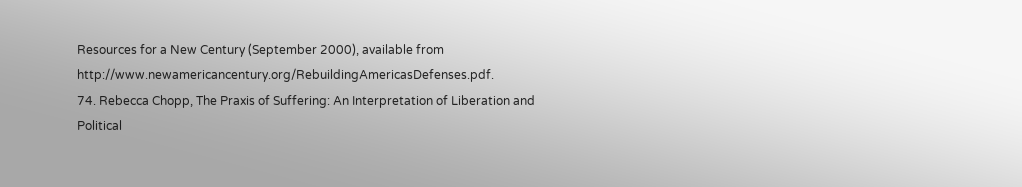Resources for a New Century (September 2000), available from http://www.newamericancentury.org/RebuildingAmericasDefenses.pdf.
74. Rebecca Chopp, The Praxis of Suffering: An Interpretation of Liberation and Political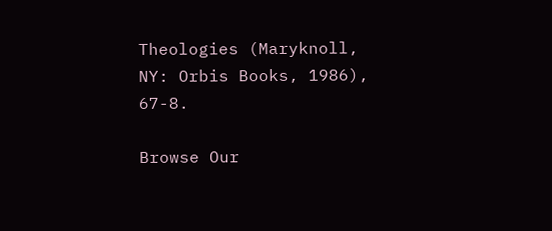Theologies (Maryknoll, NY: Orbis Books, 1986), 67-8.

Browse Our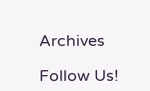Archives

Follow Us!